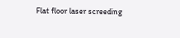Flat floor laser screeding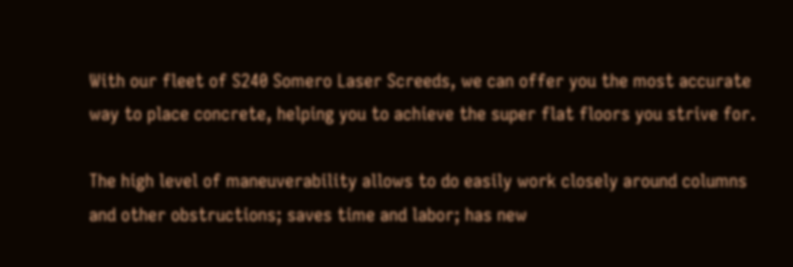With our fleet of S240 Somero Laser Screeds, we can offer you the most accurate way to place concrete, helping you to achieve the super flat floors you strive for.

The high level of maneuverability allows to do easily work closely around columns and other obstructions; saves time and labor; has new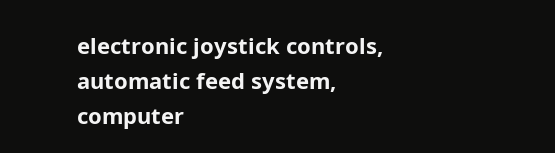electronic joystick controls, automatic feed system, computer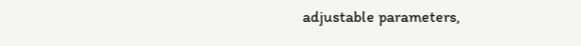adjustable parameters,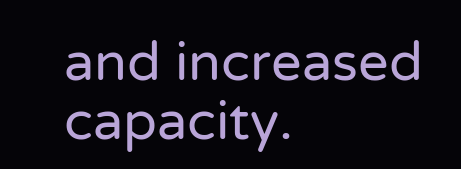and increased capacity.